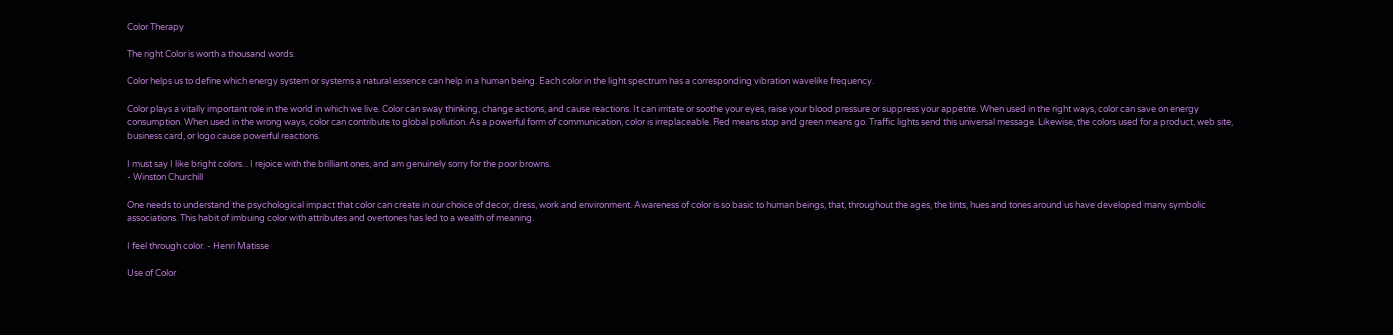Color Therapy

The right Color is worth a thousand words.

Color helps us to define which energy system or systems a natural essence can help in a human being. Each color in the light spectrum has a corresponding vibration wavelike frequency.

Color plays a vitally important role in the world in which we live. Color can sway thinking, change actions, and cause reactions. It can irritate or soothe your eyes, raise your blood pressure or suppress your appetite. When used in the right ways, color can save on energy consumption. When used in the wrong ways, color can contribute to global pollution. As a powerful form of communication, color is irreplaceable. Red means stop and green means go. Traffic lights send this universal message. Likewise, the colors used for a product, web site, business card, or logo cause powerful reactions.

I must say I like bright colors... I rejoice with the brilliant ones, and am genuinely sorry for the poor browns.
- Winston Churchill

One needs to understand the psychological impact that color can create in our choice of decor, dress, work and environment. Awareness of color is so basic to human beings, that, throughout the ages, the tints, hues and tones around us have developed many symbolic associations. This habit of imbuing color with attributes and overtones has led to a wealth of meaning.

I feel through color. - Henri Matisse

Use of Color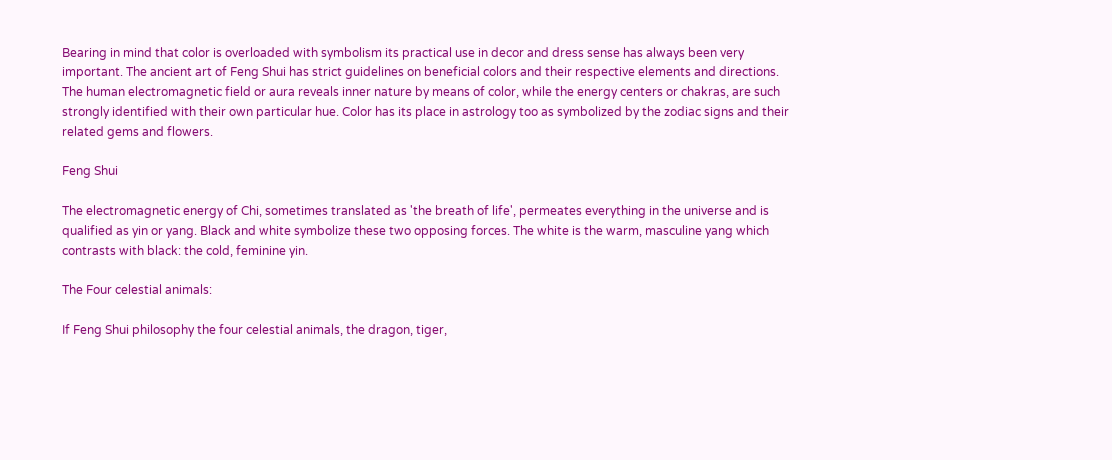Bearing in mind that color is overloaded with symbolism its practical use in decor and dress sense has always been very important. The ancient art of Feng Shui has strict guidelines on beneficial colors and their respective elements and directions. The human electromagnetic field or aura reveals inner nature by means of color, while the energy centers or chakras, are such strongly identified with their own particular hue. Color has its place in astrology too as symbolized by the zodiac signs and their related gems and flowers.

Feng Shui

The electromagnetic energy of Chi, sometimes translated as 'the breath of life', permeates everything in the universe and is qualified as yin or yang. Black and white symbolize these two opposing forces. The white is the warm, masculine yang which contrasts with black: the cold, feminine yin.

The Four celestial animals:

If Feng Shui philosophy the four celestial animals, the dragon, tiger,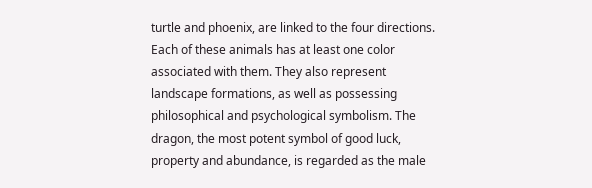turtle and phoenix, are linked to the four directions. Each of these animals has at least one color associated with them. They also represent landscape formations, as well as possessing philosophical and psychological symbolism. The dragon, the most potent symbol of good luck, property and abundance, is regarded as the male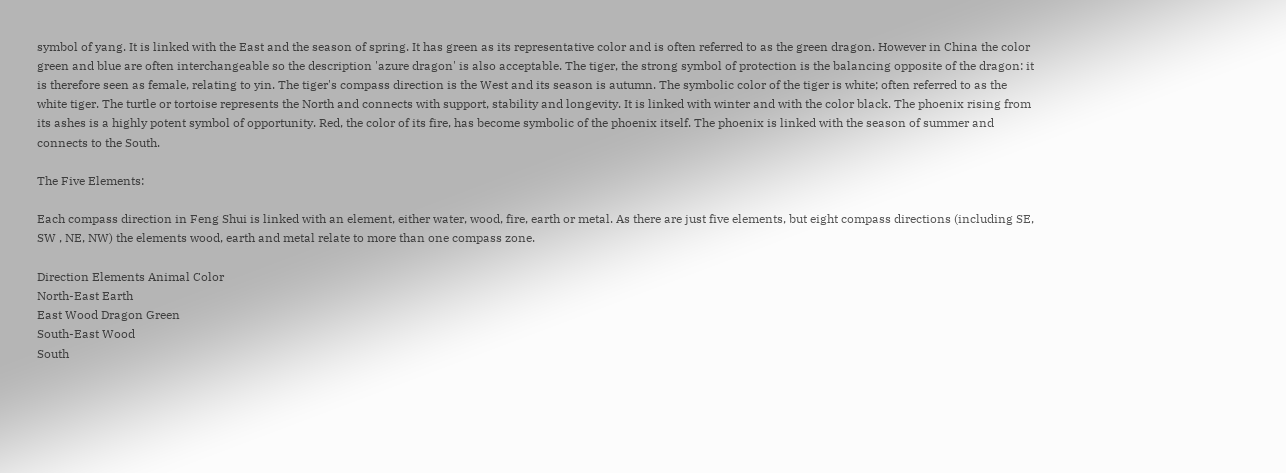symbol of yang. It is linked with the East and the season of spring. It has green as its representative color and is often referred to as the green dragon. However in China the color green and blue are often interchangeable so the description 'azure dragon' is also acceptable. The tiger, the strong symbol of protection is the balancing opposite of the dragon: it is therefore seen as female, relating to yin. The tiger's compass direction is the West and its season is autumn. The symbolic color of the tiger is white; often referred to as the white tiger. The turtle or tortoise represents the North and connects with support, stability and longevity. It is linked with winter and with the color black. The phoenix rising from its ashes is a highly potent symbol of opportunity. Red, the color of its fire, has become symbolic of the phoenix itself. The phoenix is linked with the season of summer and connects to the South.

The Five Elements:

Each compass direction in Feng Shui is linked with an element, either water, wood, fire, earth or metal. As there are just five elements, but eight compass directions (including SE, SW , NE, NW) the elements wood, earth and metal relate to more than one compass zone.

Direction Elements Animal Color
North-East Earth
East Wood Dragon Green
South-East Wood
South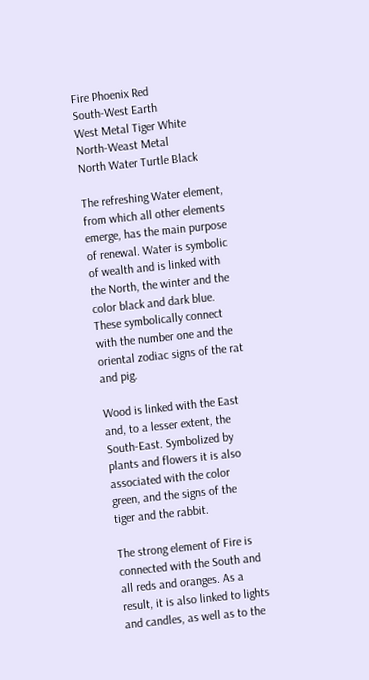Fire Phoenix Red
South-West Earth
West Metal Tiger White
North-Weast Metal
North Water Turtle Black

The refreshing Water element, from which all other elements emerge, has the main purpose of renewal. Water is symbolic of wealth and is linked with the North, the winter and the color black and dark blue. These symbolically connect with the number one and the oriental zodiac signs of the rat and pig.

Wood is linked with the East and, to a lesser extent, the South-East. Symbolized by plants and flowers it is also associated with the color green, and the signs of the tiger and the rabbit.

The strong element of Fire is connected with the South and all reds and oranges. As a result, it is also linked to lights and candles, as well as to the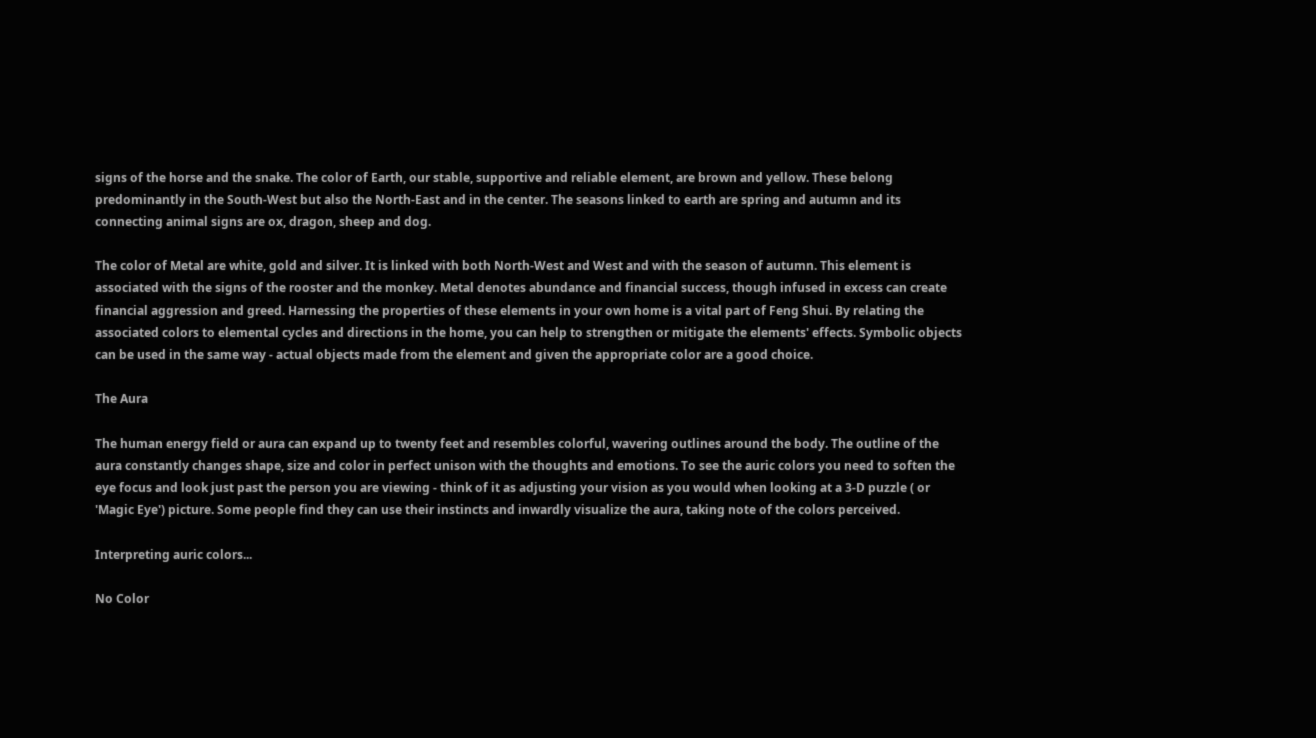signs of the horse and the snake. The color of Earth, our stable, supportive and reliable element, are brown and yellow. These belong predominantly in the South-West but also the North-East and in the center. The seasons linked to earth are spring and autumn and its connecting animal signs are ox, dragon, sheep and dog.

The color of Metal are white, gold and silver. It is linked with both North-West and West and with the season of autumn. This element is associated with the signs of the rooster and the monkey. Metal denotes abundance and financial success, though infused in excess can create financial aggression and greed. Harnessing the properties of these elements in your own home is a vital part of Feng Shui. By relating the associated colors to elemental cycles and directions in the home, you can help to strengthen or mitigate the elements' effects. Symbolic objects can be used in the same way - actual objects made from the element and given the appropriate color are a good choice.

The Aura

The human energy field or aura can expand up to twenty feet and resembles colorful, wavering outlines around the body. The outline of the aura constantly changes shape, size and color in perfect unison with the thoughts and emotions. To see the auric colors you need to soften the eye focus and look just past the person you are viewing - think of it as adjusting your vision as you would when looking at a 3-D puzzle ( or 'Magic Eye') picture. Some people find they can use their instincts and inwardly visualize the aura, taking note of the colors perceived.

Interpreting auric colors...

No Color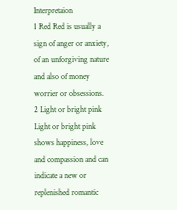Interpretaion
1 Red Red is usually a sign of anger or anxiety, of an unforgiving nature and also of money worrier or obsessions.
2 Light or bright pink Light or bright pink shows happiness, love and compassion and can indicate a new or replenished romantic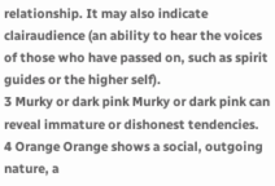relationship. It may also indicate clairaudience (an ability to hear the voices of those who have passed on, such as spirit guides or the higher self).
3 Murky or dark pink Murky or dark pink can reveal immature or dishonest tendencies.
4 Orange Orange shows a social, outgoing nature, a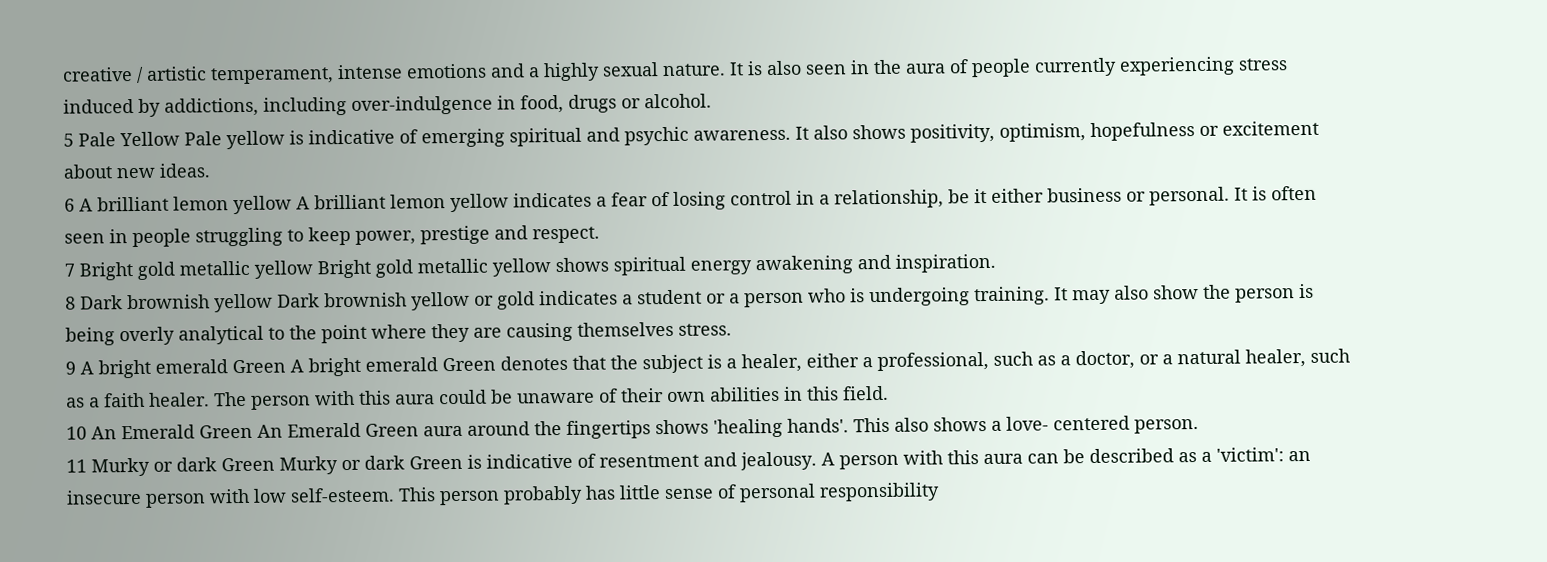creative / artistic temperament, intense emotions and a highly sexual nature. It is also seen in the aura of people currently experiencing stress induced by addictions, including over-indulgence in food, drugs or alcohol.
5 Pale Yellow Pale yellow is indicative of emerging spiritual and psychic awareness. It also shows positivity, optimism, hopefulness or excitement about new ideas.
6 A brilliant lemon yellow A brilliant lemon yellow indicates a fear of losing control in a relationship, be it either business or personal. It is often seen in people struggling to keep power, prestige and respect.
7 Bright gold metallic yellow Bright gold metallic yellow shows spiritual energy awakening and inspiration.
8 Dark brownish yellow Dark brownish yellow or gold indicates a student or a person who is undergoing training. It may also show the person is being overly analytical to the point where they are causing themselves stress.
9 A bright emerald Green A bright emerald Green denotes that the subject is a healer, either a professional, such as a doctor, or a natural healer, such as a faith healer. The person with this aura could be unaware of their own abilities in this field.
10 An Emerald Green An Emerald Green aura around the fingertips shows 'healing hands'. This also shows a love- centered person.
11 Murky or dark Green Murky or dark Green is indicative of resentment and jealousy. A person with this aura can be described as a 'victim': an insecure person with low self-esteem. This person probably has little sense of personal responsibility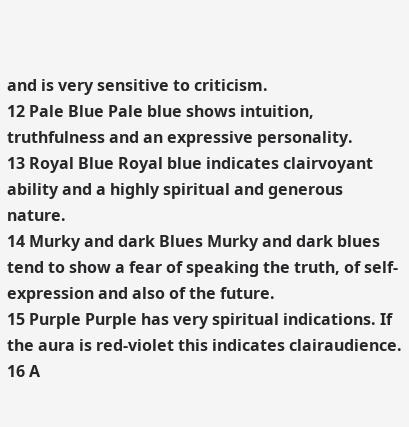and is very sensitive to criticism.
12 Pale Blue Pale blue shows intuition, truthfulness and an expressive personality.
13 Royal Blue Royal blue indicates clairvoyant ability and a highly spiritual and generous nature.
14 Murky and dark Blues Murky and dark blues tend to show a fear of speaking the truth, of self-expression and also of the future.
15 Purple Purple has very spiritual indications. If the aura is red-violet this indicates clairaudience.
16 A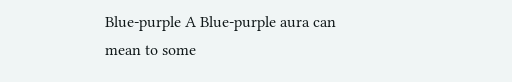Blue-purple A Blue-purple aura can mean to some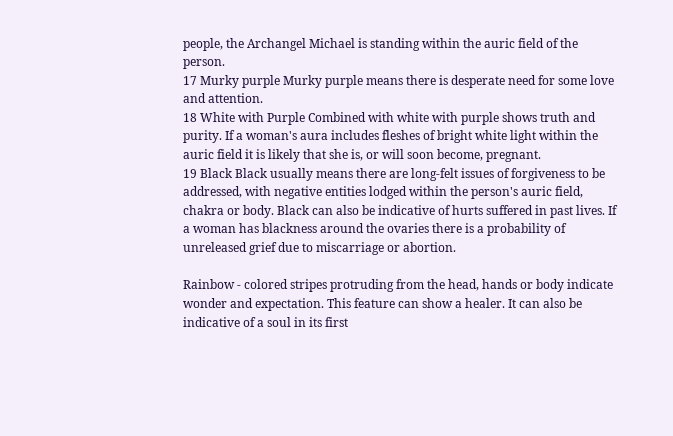people, the Archangel Michael is standing within the auric field of the person.
17 Murky purple Murky purple means there is desperate need for some love and attention.
18 White with Purple Combined with white with purple shows truth and purity. If a woman's aura includes fleshes of bright white light within the auric field it is likely that she is, or will soon become, pregnant.
19 Black Black usually means there are long-felt issues of forgiveness to be addressed, with negative entities lodged within the person's auric field, chakra or body. Black can also be indicative of hurts suffered in past lives. If a woman has blackness around the ovaries there is a probability of unreleased grief due to miscarriage or abortion.

Rainbow - colored stripes protruding from the head, hands or body indicate wonder and expectation. This feature can show a healer. It can also be indicative of a soul in its first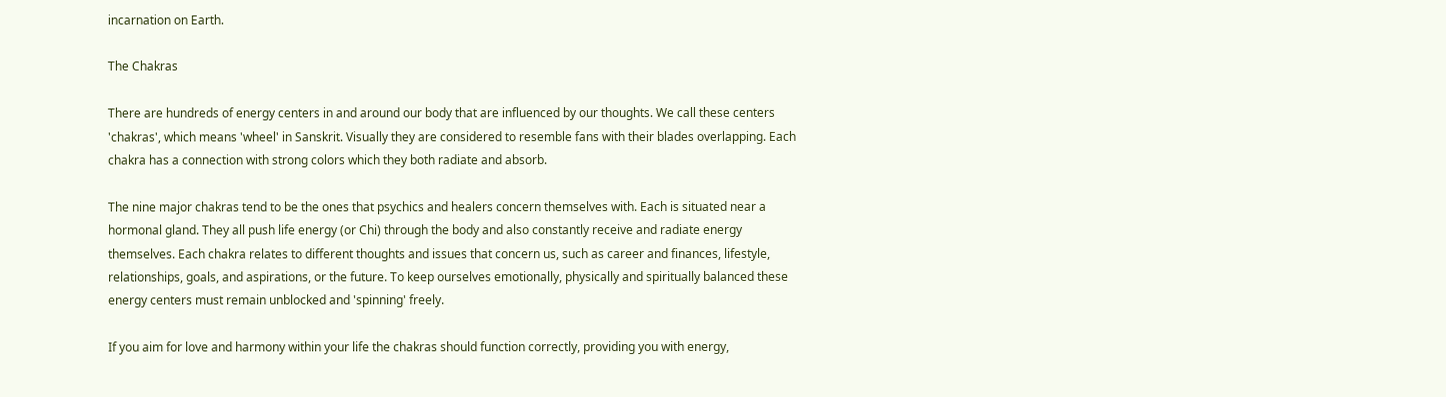incarnation on Earth.

The Chakras

There are hundreds of energy centers in and around our body that are influenced by our thoughts. We call these centers 'chakras', which means 'wheel' in Sanskrit. Visually they are considered to resemble fans with their blades overlapping. Each chakra has a connection with strong colors which they both radiate and absorb.

The nine major chakras tend to be the ones that psychics and healers concern themselves with. Each is situated near a hormonal gland. They all push life energy (or Chi) through the body and also constantly receive and radiate energy themselves. Each chakra relates to different thoughts and issues that concern us, such as career and finances, lifestyle, relationships, goals, and aspirations, or the future. To keep ourselves emotionally, physically and spiritually balanced these energy centers must remain unblocked and 'spinning' freely.

If you aim for love and harmony within your life the chakras should function correctly, providing you with energy,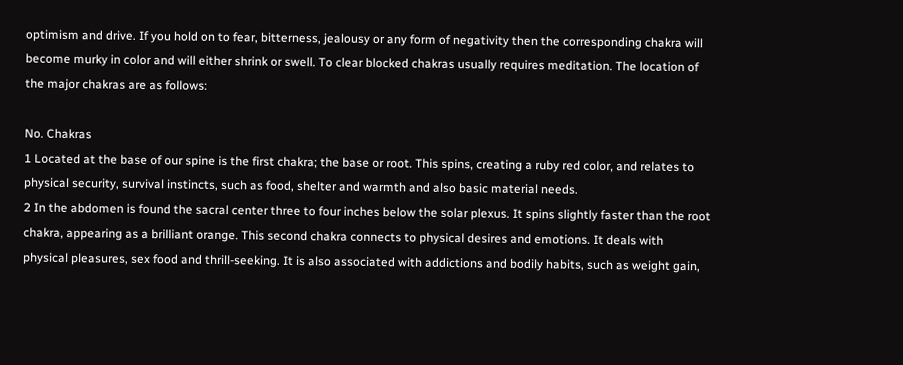optimism and drive. If you hold on to fear, bitterness, jealousy or any form of negativity then the corresponding chakra will become murky in color and will either shrink or swell. To clear blocked chakras usually requires meditation. The location of the major chakras are as follows:

No. Chakras
1 Located at the base of our spine is the first chakra; the base or root. This spins, creating a ruby red color, and relates to physical security, survival instincts, such as food, shelter and warmth and also basic material needs.
2 In the abdomen is found the sacral center three to four inches below the solar plexus. It spins slightly faster than the root chakra, appearing as a brilliant orange. This second chakra connects to physical desires and emotions. It deals with physical pleasures, sex food and thrill-seeking. It is also associated with addictions and bodily habits, such as weight gain,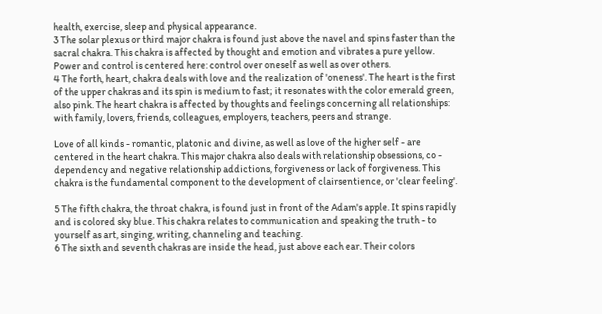health, exercise, sleep and physical appearance.
3 The solar plexus or third major chakra is found just above the navel and spins faster than the sacral chakra. This chakra is affected by thought and emotion and vibrates a pure yellow. Power and control is centered here: control over oneself as well as over others.
4 The forth, heart, chakra deals with love and the realization of 'oneness'. The heart is the first of the upper chakras and its spin is medium to fast; it resonates with the color emerald green, also pink. The heart chakra is affected by thoughts and feelings concerning all relationships: with family, lovers, friends, colleagues, employers, teachers, peers and strange.

Love of all kinds - romantic, platonic and divine, as well as love of the higher self - are centered in the heart chakra. This major chakra also deals with relationship obsessions, co - dependency and negative relationship addictions, forgiveness or lack of forgiveness. This chakra is the fundamental component to the development of clairsentience, or 'clear feeling'.

5 The fifth chakra, the throat chakra, is found just in front of the Adam's apple. It spins rapidly and is colored sky blue. This chakra relates to communication and speaking the truth - to yourself as art, singing, writing, channeling and teaching.
6 The sixth and seventh chakras are inside the head, just above each ear. Their colors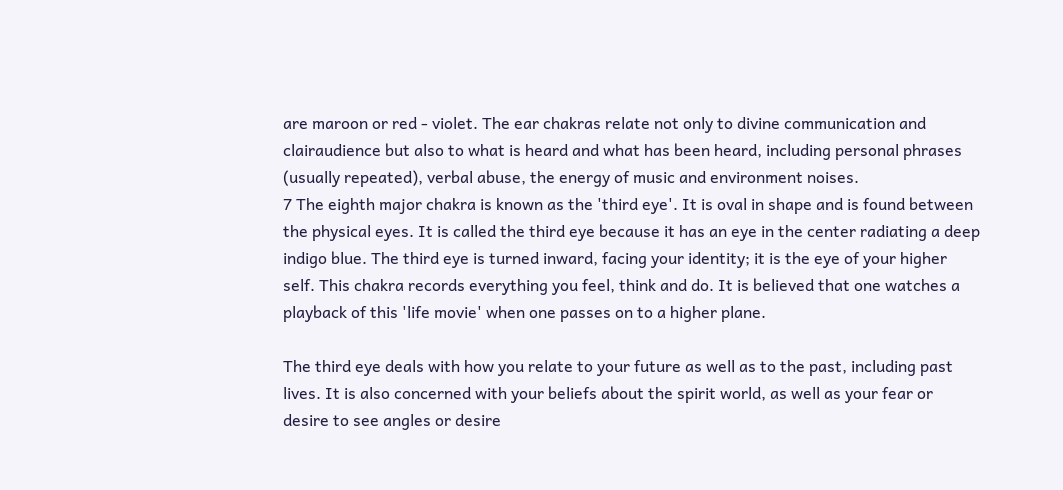are maroon or red - violet. The ear chakras relate not only to divine communication and clairaudience but also to what is heard and what has been heard, including personal phrases (usually repeated), verbal abuse, the energy of music and environment noises.
7 The eighth major chakra is known as the 'third eye'. It is oval in shape and is found between the physical eyes. It is called the third eye because it has an eye in the center radiating a deep indigo blue. The third eye is turned inward, facing your identity; it is the eye of your higher self. This chakra records everything you feel, think and do. It is believed that one watches a playback of this 'life movie' when one passes on to a higher plane.

The third eye deals with how you relate to your future as well as to the past, including past lives. It is also concerned with your beliefs about the spirit world, as well as your fear or desire to see angles or desire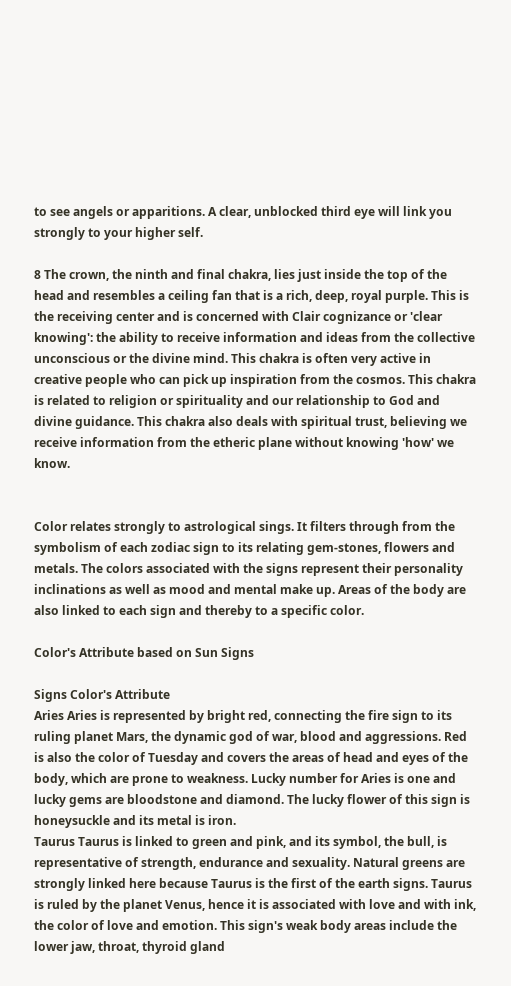to see angels or apparitions. A clear, unblocked third eye will link you strongly to your higher self.

8 The crown, the ninth and final chakra, lies just inside the top of the head and resembles a ceiling fan that is a rich, deep, royal purple. This is the receiving center and is concerned with Clair cognizance or 'clear knowing': the ability to receive information and ideas from the collective unconscious or the divine mind. This chakra is often very active in creative people who can pick up inspiration from the cosmos. This chakra is related to religion or spirituality and our relationship to God and divine guidance. This chakra also deals with spiritual trust, believing we receive information from the etheric plane without knowing 'how' we know.


Color relates strongly to astrological sings. It filters through from the symbolism of each zodiac sign to its relating gem-stones, flowers and metals. The colors associated with the signs represent their personality inclinations as well as mood and mental make up. Areas of the body are also linked to each sign and thereby to a specific color.

Color's Attribute based on Sun Signs

Signs Color's Attribute
Aries Aries is represented by bright red, connecting the fire sign to its ruling planet Mars, the dynamic god of war, blood and aggressions. Red is also the color of Tuesday and covers the areas of head and eyes of the body, which are prone to weakness. Lucky number for Aries is one and lucky gems are bloodstone and diamond. The lucky flower of this sign is honeysuckle and its metal is iron.
Taurus Taurus is linked to green and pink, and its symbol, the bull, is representative of strength, endurance and sexuality. Natural greens are strongly linked here because Taurus is the first of the earth signs. Taurus is ruled by the planet Venus, hence it is associated with love and with ink, the color of love and emotion. This sign's weak body areas include the lower jaw, throat, thyroid gland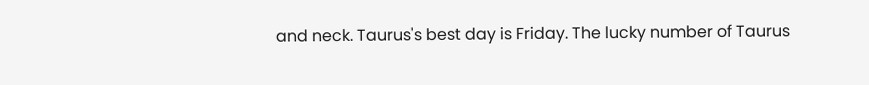and neck. Taurus's best day is Friday. The lucky number of Taurus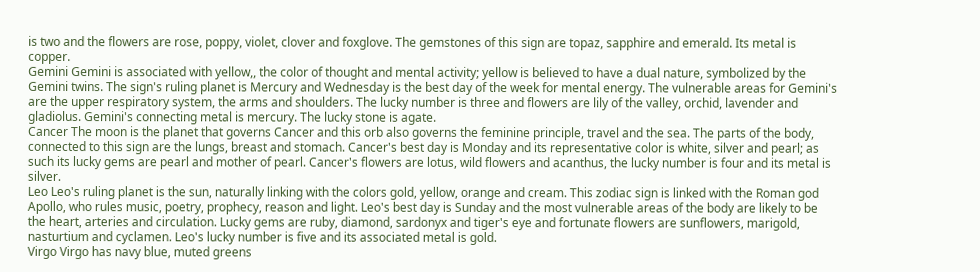is two and the flowers are rose, poppy, violet, clover and foxglove. The gemstones of this sign are topaz, sapphire and emerald. Its metal is copper.
Gemini Gemini is associated with yellow,, the color of thought and mental activity; yellow is believed to have a dual nature, symbolized by the Gemini twins. The sign's ruling planet is Mercury and Wednesday is the best day of the week for mental energy. The vulnerable areas for Gemini's are the upper respiratory system, the arms and shoulders. The lucky number is three and flowers are lily of the valley, orchid, lavender and gladiolus. Gemini's connecting metal is mercury. The lucky stone is agate.
Cancer The moon is the planet that governs Cancer and this orb also governs the feminine principle, travel and the sea. The parts of the body, connected to this sign are the lungs, breast and stomach. Cancer's best day is Monday and its representative color is white, silver and pearl; as such its lucky gems are pearl and mother of pearl. Cancer's flowers are lotus, wild flowers and acanthus, the lucky number is four and its metal is silver.
Leo Leo's ruling planet is the sun, naturally linking with the colors gold, yellow, orange and cream. This zodiac sign is linked with the Roman god Apollo, who rules music, poetry, prophecy, reason and light. Leo's best day is Sunday and the most vulnerable areas of the body are likely to be the heart, arteries and circulation. Lucky gems are ruby, diamond, sardonyx and tiger's eye and fortunate flowers are sunflowers, marigold, nasturtium and cyclamen. Leo's lucky number is five and its associated metal is gold.
Virgo Virgo has navy blue, muted greens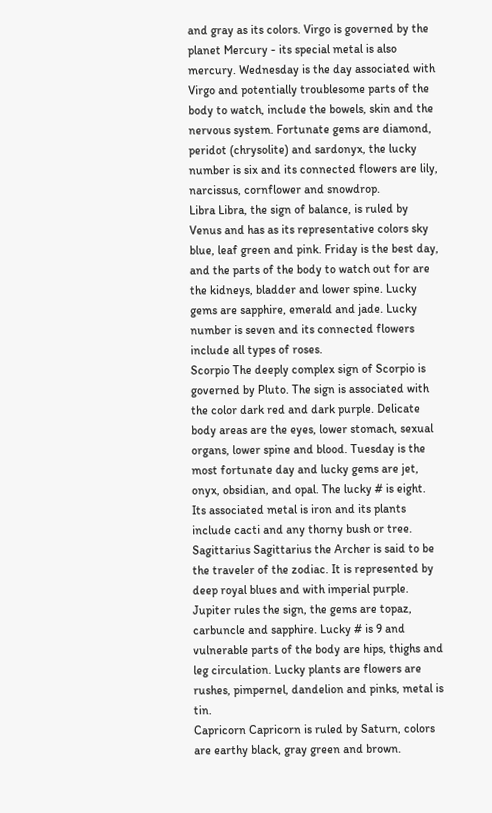and gray as its colors. Virgo is governed by the planet Mercury - its special metal is also mercury. Wednesday is the day associated with Virgo and potentially troublesome parts of the body to watch, include the bowels, skin and the nervous system. Fortunate gems are diamond, peridot (chrysolite) and sardonyx, the lucky number is six and its connected flowers are lily, narcissus, cornflower and snowdrop.
Libra Libra, the sign of balance, is ruled by Venus and has as its representative colors sky blue, leaf green and pink. Friday is the best day, and the parts of the body to watch out for are the kidneys, bladder and lower spine. Lucky gems are sapphire, emerald and jade. Lucky number is seven and its connected flowers include all types of roses.
Scorpio The deeply complex sign of Scorpio is governed by Pluto. The sign is associated with the color dark red and dark purple. Delicate body areas are the eyes, lower stomach, sexual organs, lower spine and blood. Tuesday is the most fortunate day and lucky gems are jet, onyx, obsidian, and opal. The lucky # is eight. Its associated metal is iron and its plants include cacti and any thorny bush or tree.
Sagittarius Sagittarius the Archer is said to be the traveler of the zodiac. It is represented by deep royal blues and with imperial purple. Jupiter rules the sign, the gems are topaz, carbuncle and sapphire. Lucky # is 9 and vulnerable parts of the body are hips, thighs and leg circulation. Lucky plants are flowers are rushes, pimpernel, dandelion and pinks, metal is tin.
Capricorn Capricorn is ruled by Saturn, colors are earthy black, gray green and brown.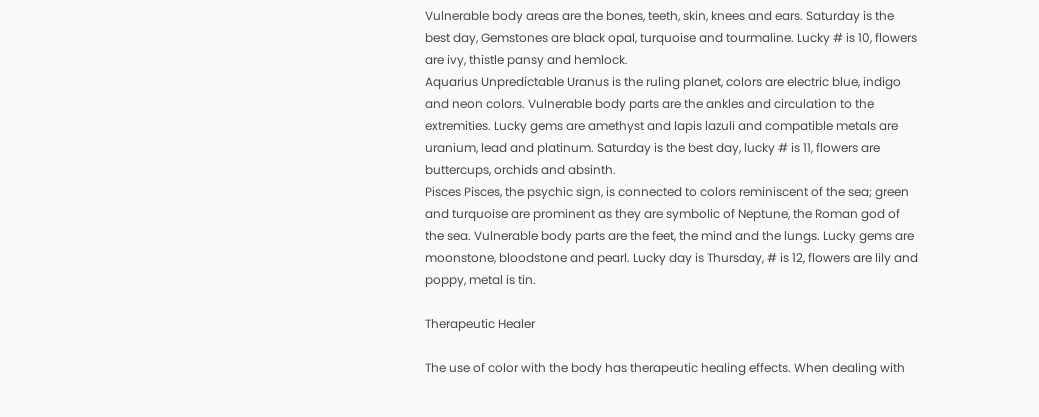Vulnerable body areas are the bones, teeth, skin, knees and ears. Saturday is the best day, Gemstones are black opal, turquoise and tourmaline. Lucky # is 10, flowers are ivy, thistle pansy and hemlock.
Aquarius Unpredictable Uranus is the ruling planet, colors are electric blue, indigo and neon colors. Vulnerable body parts are the ankles and circulation to the extremities. Lucky gems are amethyst and lapis lazuli and compatible metals are uranium, lead and platinum. Saturday is the best day, lucky # is 11, flowers are buttercups, orchids and absinth.
Pisces Pisces, the psychic sign, is connected to colors reminiscent of the sea; green and turquoise are prominent as they are symbolic of Neptune, the Roman god of the sea. Vulnerable body parts are the feet, the mind and the lungs. Lucky gems are moonstone, bloodstone and pearl. Lucky day is Thursday, # is 12, flowers are lily and poppy, metal is tin.

Therapeutic Healer

The use of color with the body has therapeutic healing effects. When dealing with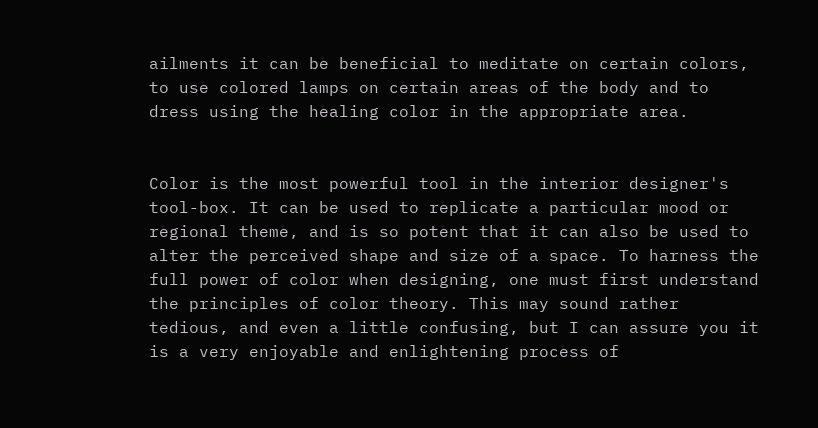ailments it can be beneficial to meditate on certain colors, to use colored lamps on certain areas of the body and to dress using the healing color in the appropriate area.


Color is the most powerful tool in the interior designer's tool-box. It can be used to replicate a particular mood or regional theme, and is so potent that it can also be used to alter the perceived shape and size of a space. To harness the full power of color when designing, one must first understand the principles of color theory. This may sound rather tedious, and even a little confusing, but I can assure you it is a very enjoyable and enlightening process of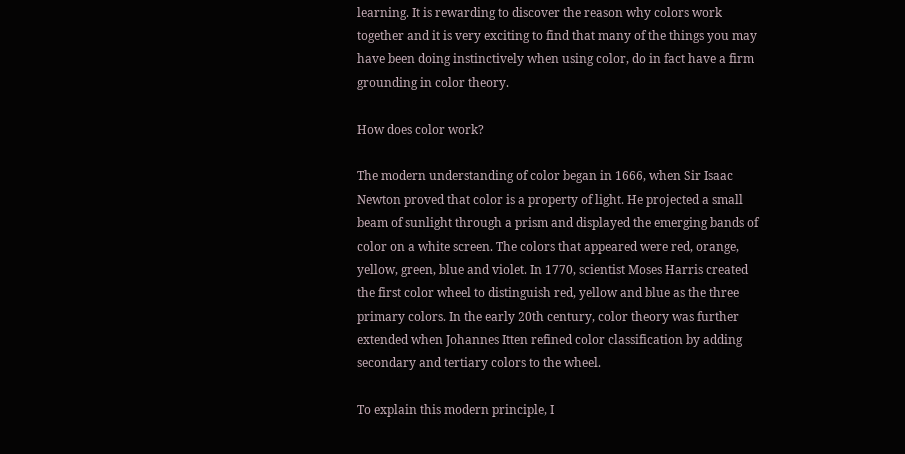learning. It is rewarding to discover the reason why colors work together and it is very exciting to find that many of the things you may have been doing instinctively when using color, do in fact have a firm grounding in color theory.

How does color work?

The modern understanding of color began in 1666, when Sir Isaac Newton proved that color is a property of light. He projected a small beam of sunlight through a prism and displayed the emerging bands of color on a white screen. The colors that appeared were red, orange, yellow, green, blue and violet. In 1770, scientist Moses Harris created the first color wheel to distinguish red, yellow and blue as the three primary colors. In the early 20th century, color theory was further extended when Johannes Itten refined color classification by adding secondary and tertiary colors to the wheel.

To explain this modern principle, I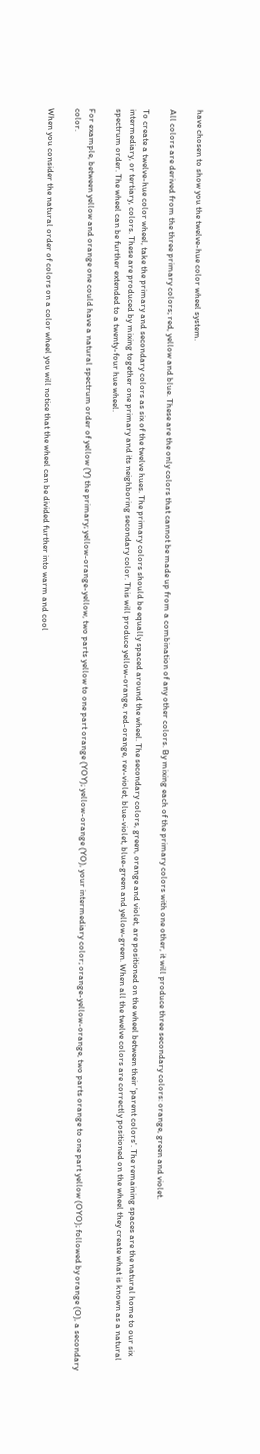have chosen to show you the twelve-hue color wheel system.

All colors are derived from the three primary colors; red, yellow and blue. These are the only colors that cannot be made up from a combination of any other colors. By mixing each of the primary colors with one other, it will produce three secondary colors: orange, green and violet.

To create a twelve-hue color wheel, take the primary and secondary colors as six of the twelve hues. The primary colors should be equally spaced around the wheel. The secondary colors, green, orange and violet, are positioned on the wheel between their 'parent colors'. The remaining spaces are the natural home to our six intermediary, or tertiary, colors. These are produced by mixing together one primary and its neighboring secondary color. This will produce yellow-orange, red-orange, rev-violet, blue-violet, blue-green and yellow-green. When all the twelve colors are correctly positioned on the wheel they create what is known as a natural spectrum order. The wheel can be further extended to a twenty-four hue wheel.

For example, between yellow and orange one could have a natural spectrum order of yellow (Y) the primary; yellow-orange-yellow, two parts yellow to one part orange (YOY); yellow-orange (YO), your intermediary color; orange-yellow-orange, two parts orange to one part yellow (OYO); followed by orange (O), a secondary color.

When you consider the natural order of colors on a color wheel you will notice that the wheel can be divided further into warm and cool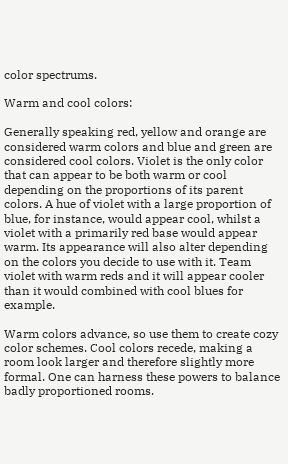color spectrums.

Warm and cool colors:

Generally speaking red, yellow and orange are considered warm colors and blue and green are considered cool colors. Violet is the only color that can appear to be both warm or cool depending on the proportions of its parent colors. A hue of violet with a large proportion of blue, for instance, would appear cool, whilst a violet with a primarily red base would appear warm. Its appearance will also alter depending on the colors you decide to use with it. Team violet with warm reds and it will appear cooler than it would combined with cool blues for example.

Warm colors advance, so use them to create cozy color schemes. Cool colors recede, making a room look larger and therefore slightly more formal. One can harness these powers to balance badly proportioned rooms.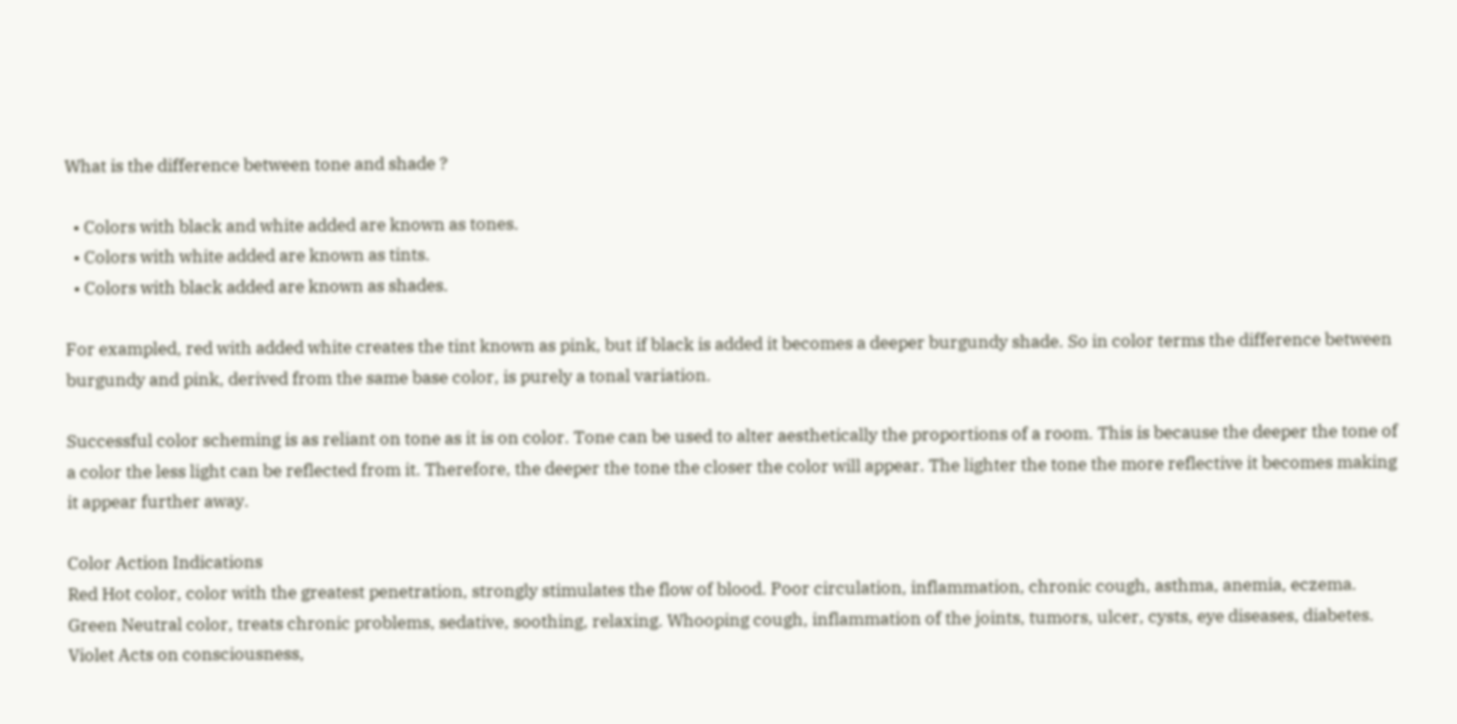What is the difference between tone and shade ?

  • Colors with black and white added are known as tones.
  • Colors with white added are known as tints.
  • Colors with black added are known as shades.

For exampled, red with added white creates the tint known as pink, but if black is added it becomes a deeper burgundy shade. So in color terms the difference between burgundy and pink, derived from the same base color, is purely a tonal variation.

Successful color scheming is as reliant on tone as it is on color. Tone can be used to alter aesthetically the proportions of a room. This is because the deeper the tone of a color the less light can be reflected from it. Therefore, the deeper the tone the closer the color will appear. The lighter the tone the more reflective it becomes making it appear further away.

Color Action Indications
Red Hot color, color with the greatest penetration, strongly stimulates the flow of blood. Poor circulation, inflammation, chronic cough, asthma, anemia, eczema.
Green Neutral color, treats chronic problems, sedative, soothing, relaxing. Whooping cough, inflammation of the joints, tumors, ulcer, cysts, eye diseases, diabetes.
Violet Acts on consciousness,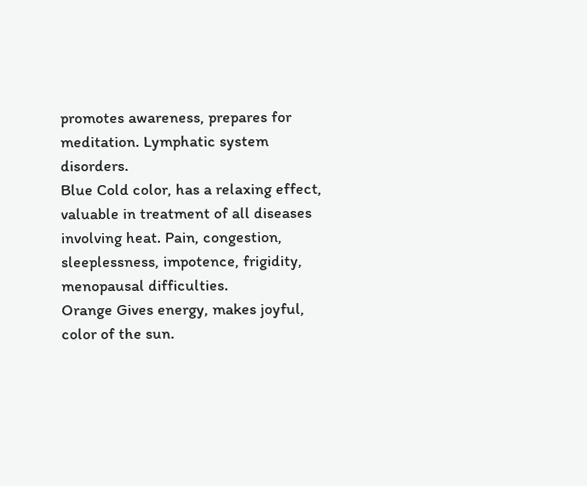promotes awareness, prepares for meditation. Lymphatic system disorders.
Blue Cold color, has a relaxing effect, valuable in treatment of all diseases involving heat. Pain, congestion, sleeplessness, impotence, frigidity, menopausal difficulties.
Orange Gives energy, makes joyful, color of the sun.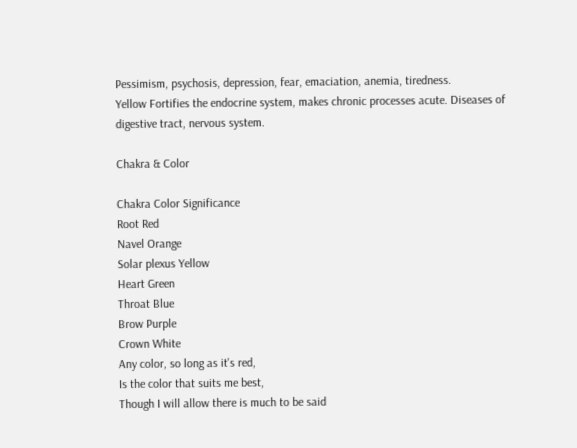Pessimism, psychosis, depression, fear, emaciation, anemia, tiredness.
Yellow Fortifies the endocrine system, makes chronic processes acute. Diseases of digestive tract, nervous system.

Chakra & Color

Chakra Color Significance
Root Red
Navel Orange
Solar plexus Yellow
Heart Green
Throat Blue
Brow Purple
Crown White
Any color, so long as it's red,
Is the color that suits me best,
Though I will allow there is much to be said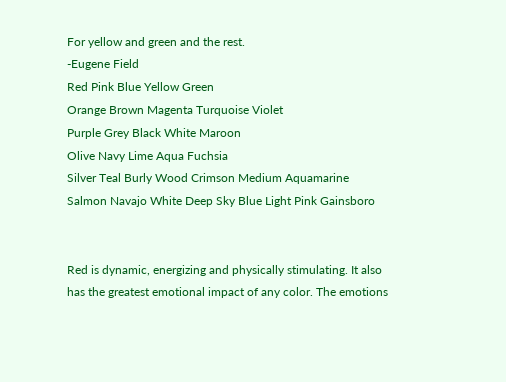For yellow and green and the rest.
-Eugene Field
Red Pink Blue Yellow Green
Orange Brown Magenta Turquoise Violet
Purple Grey Black White Maroon
Olive Navy Lime Aqua Fuchsia
Silver Teal Burly Wood Crimson Medium Aquamarine
Salmon Navajo White Deep Sky Blue Light Pink Gainsboro


Red is dynamic, energizing and physically stimulating. It also has the greatest emotional impact of any color. The emotions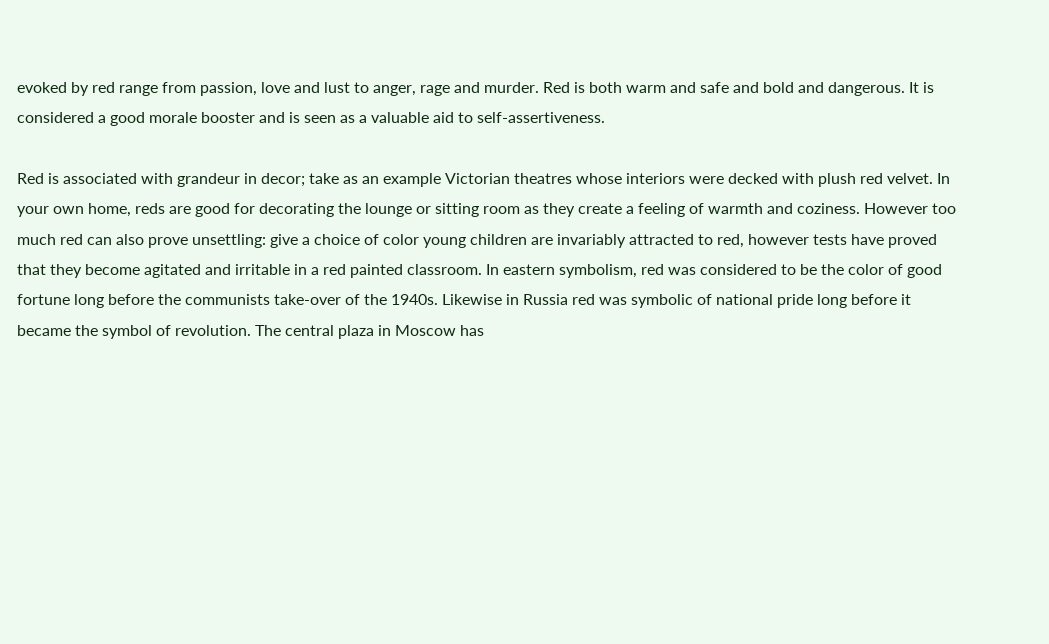evoked by red range from passion, love and lust to anger, rage and murder. Red is both warm and safe and bold and dangerous. It is considered a good morale booster and is seen as a valuable aid to self-assertiveness.

Red is associated with grandeur in decor; take as an example Victorian theatres whose interiors were decked with plush red velvet. In your own home, reds are good for decorating the lounge or sitting room as they create a feeling of warmth and coziness. However too much red can also prove unsettling: give a choice of color young children are invariably attracted to red, however tests have proved that they become agitated and irritable in a red painted classroom. In eastern symbolism, red was considered to be the color of good fortune long before the communists take-over of the 1940s. Likewise in Russia red was symbolic of national pride long before it became the symbol of revolution. The central plaza in Moscow has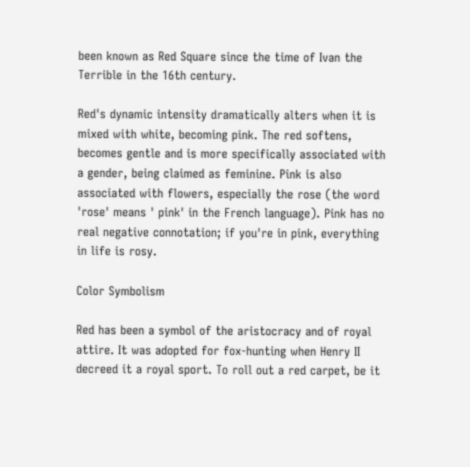been known as Red Square since the time of Ivan the Terrible in the 16th century.

Red's dynamic intensity dramatically alters when it is mixed with white, becoming pink. The red softens, becomes gentle and is more specifically associated with a gender, being claimed as feminine. Pink is also associated with flowers, especially the rose (the word 'rose' means ' pink' in the French language). Pink has no real negative connotation; if you're in pink, everything in life is rosy.

Color Symbolism

Red has been a symbol of the aristocracy and of royal attire. It was adopted for fox-hunting when Henry II decreed it a royal sport. To roll out a red carpet, be it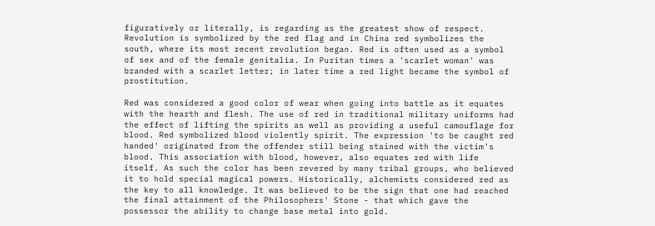figuratively or literally, is regarding as the greatest show of respect. Revolution is symbolized by the red flag and in China red symbolizes the south, where its most recent revolution began. Red is often used as a symbol of sex and of the female genitalia. In Puritan times a 'scarlet woman' was branded with a scarlet letter; in later time a red light became the symbol of prostitution.

Red was considered a good color of wear when going into battle as it equates with the hearth and flesh. The use of red in traditional military uniforms had the effect of lifting the spirits as well as providing a useful camouflage for blood. Red symbolized blood violently spirit. The expression 'to be caught red handed' originated from the offender still being stained with the victim's blood. This association with blood, however, also equates red with life itself. As such the color has been revered by many tribal groups, who believed it to hold special magical powers. Historically, alchemists considered red as the key to all knowledge. It was believed to be the sign that one had reached the final attainment of the Philosophers' Stone - that which gave the possessor the ability to change base metal into gold.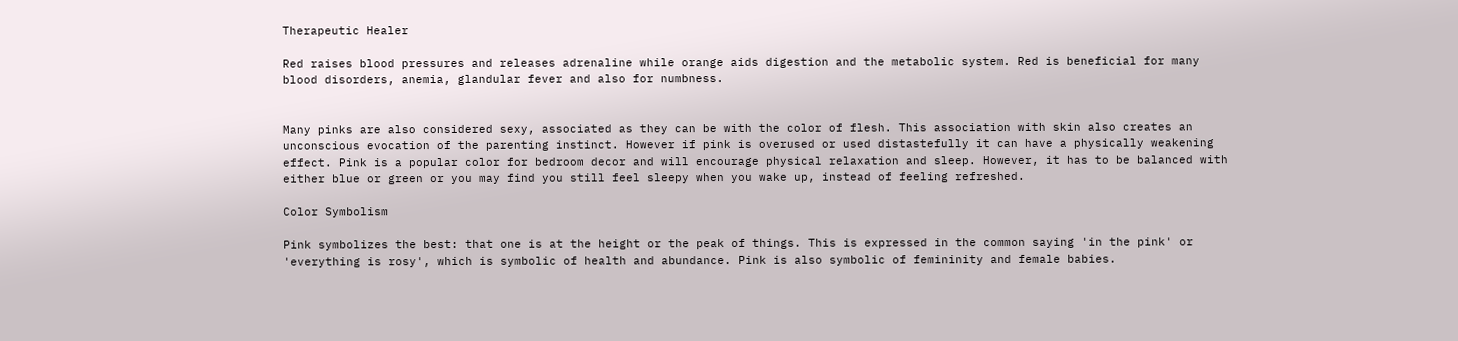Therapeutic Healer

Red raises blood pressures and releases adrenaline while orange aids digestion and the metabolic system. Red is beneficial for many blood disorders, anemia, glandular fever and also for numbness.


Many pinks are also considered sexy, associated as they can be with the color of flesh. This association with skin also creates an unconscious evocation of the parenting instinct. However if pink is overused or used distastefully it can have a physically weakening effect. Pink is a popular color for bedroom decor and will encourage physical relaxation and sleep. However, it has to be balanced with either blue or green or you may find you still feel sleepy when you wake up, instead of feeling refreshed.

Color Symbolism

Pink symbolizes the best: that one is at the height or the peak of things. This is expressed in the common saying 'in the pink' or 'everything is rosy', which is symbolic of health and abundance. Pink is also symbolic of femininity and female babies.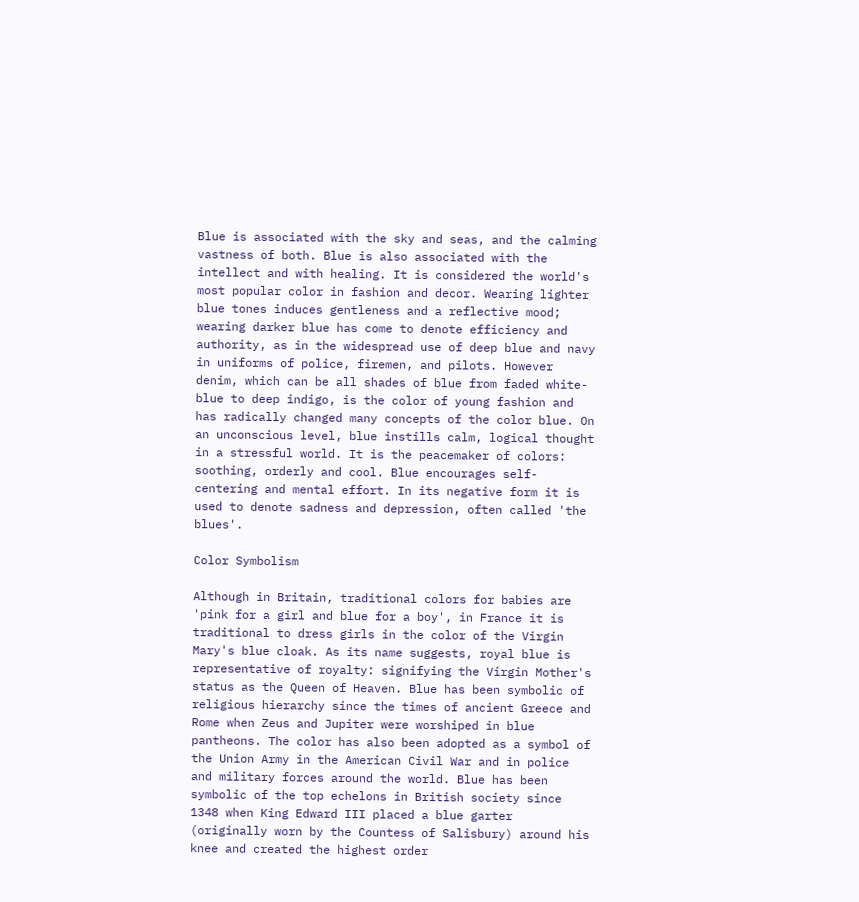Blue is associated with the sky and seas, and the calming vastness of both. Blue is also associated with the intellect and with healing. It is considered the world's most popular color in fashion and decor. Wearing lighter blue tones induces gentleness and a reflective mood; wearing darker blue has come to denote efficiency and authority, as in the widespread use of deep blue and navy in uniforms of police, firemen, and pilots. However denim, which can be all shades of blue from faded white-blue to deep indigo, is the color of young fashion and has radically changed many concepts of the color blue. On an unconscious level, blue instills calm, logical thought in a stressful world. It is the peacemaker of colors: soothing, orderly and cool. Blue encourages self-centering and mental effort. In its negative form it is used to denote sadness and depression, often called 'the blues'.

Color Symbolism

Although in Britain, traditional colors for babies are 'pink for a girl and blue for a boy', in France it is traditional to dress girls in the color of the Virgin Mary's blue cloak. As its name suggests, royal blue is representative of royalty: signifying the Virgin Mother's status as the Queen of Heaven. Blue has been symbolic of religious hierarchy since the times of ancient Greece and Rome when Zeus and Jupiter were worshiped in blue pantheons. The color has also been adopted as a symbol of the Union Army in the American Civil War and in police and military forces around the world. Blue has been symbolic of the top echelons in British society since 1348 when King Edward III placed a blue garter (originally worn by the Countess of Salisbury) around his knee and created the highest order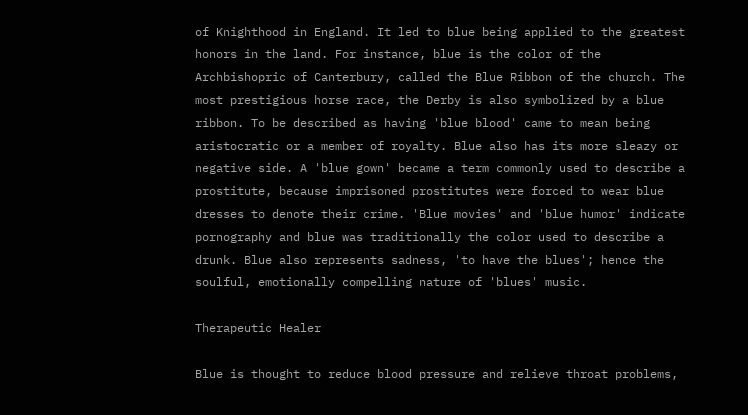of Knighthood in England. It led to blue being applied to the greatest honors in the land. For instance, blue is the color of the Archbishopric of Canterbury, called the Blue Ribbon of the church. The most prestigious horse race, the Derby is also symbolized by a blue ribbon. To be described as having 'blue blood' came to mean being aristocratic or a member of royalty. Blue also has its more sleazy or negative side. A 'blue gown' became a term commonly used to describe a prostitute, because imprisoned prostitutes were forced to wear blue dresses to denote their crime. 'Blue movies' and 'blue humor' indicate pornography and blue was traditionally the color used to describe a drunk. Blue also represents sadness, 'to have the blues'; hence the soulful, emotionally compelling nature of 'blues' music.

Therapeutic Healer

Blue is thought to reduce blood pressure and relieve throat problems,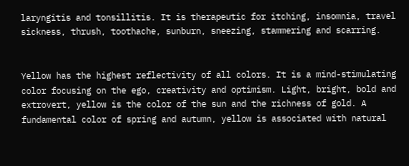laryngitis and tonsillitis. It is therapeutic for itching, insomnia, travel sickness, thrush, toothache, sunburn, sneezing, stammering and scarring.


Yellow has the highest reflectivity of all colors. It is a mind-stimulating color focusing on the ego, creativity and optimism. Light, bright, bold and extrovert, yellow is the color of the sun and the richness of gold. A fundamental color of spring and autumn, yellow is associated with natural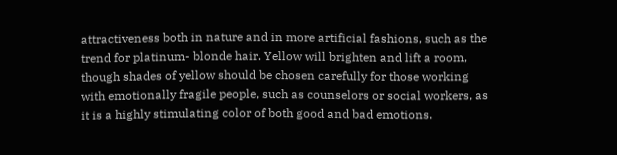attractiveness both in nature and in more artificial fashions, such as the trend for platinum- blonde hair. Yellow will brighten and lift a room, though shades of yellow should be chosen carefully for those working with emotionally fragile people, such as counselors or social workers, as it is a highly stimulating color of both good and bad emotions.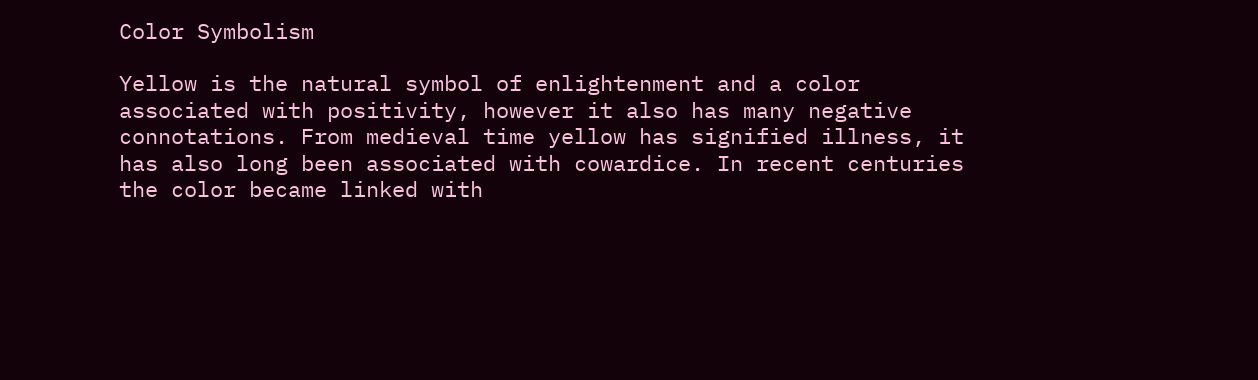Color Symbolism

Yellow is the natural symbol of enlightenment and a color associated with positivity, however it also has many negative connotations. From medieval time yellow has signified illness, it has also long been associated with cowardice. In recent centuries the color became linked with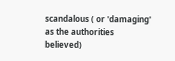scandalous ( or 'damaging' as the authorities believed)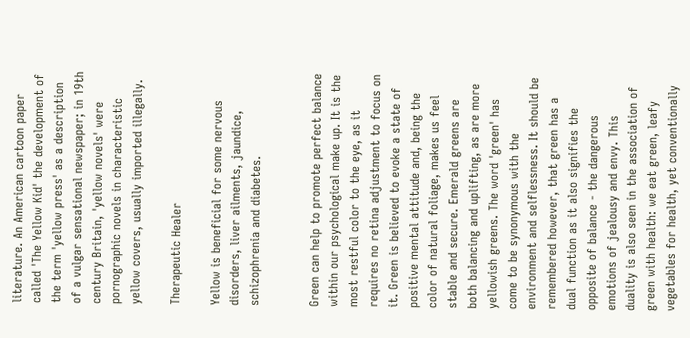literature. An American cartoon paper called 'The Yellow Kid' the development of the term 'yellow press' as a description of a vulgar sensational newspaper; in 19th century Britain, 'yellow novels' were pornographic novels in characteristic yellow covers, usually imported illegally.

Therapeutic Healer

Yellow is beneficial for some nervous disorders, liver ailments, jaundice, schizophrenia and diabetes.


Green can help to promote perfect balance within our psychological make up. It is the most restful color to the eye, as it requires no retina adjustment to focus on it. Green is believed to evoke a state of positive mental attitude and, being the color of natural foliage, makes us feel stable and secure. Emerald greens are both balancing and uplifting, as are more yellowish greens. The word 'green' has come to be synonymous with the environment and selflessness. It should be remembered however, that green has a dual function as it also signifies the opposite of balance - the dangerous emotions of jealousy and envy. This duality is also seen in the association of green with health: we eat green, leafy vegetables for health, yet conventionally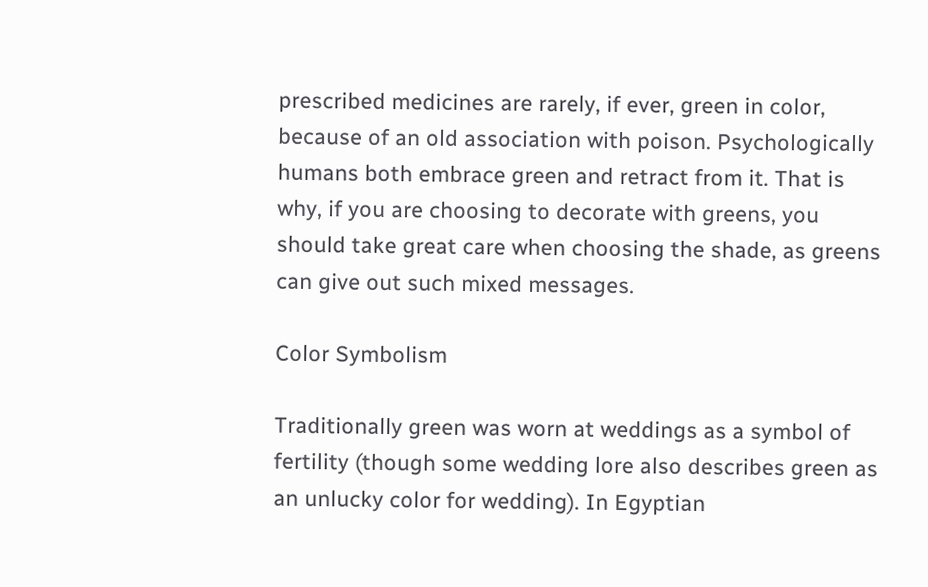prescribed medicines are rarely, if ever, green in color, because of an old association with poison. Psychologically humans both embrace green and retract from it. That is why, if you are choosing to decorate with greens, you should take great care when choosing the shade, as greens can give out such mixed messages.

Color Symbolism

Traditionally green was worn at weddings as a symbol of fertility (though some wedding lore also describes green as an unlucky color for wedding). In Egyptian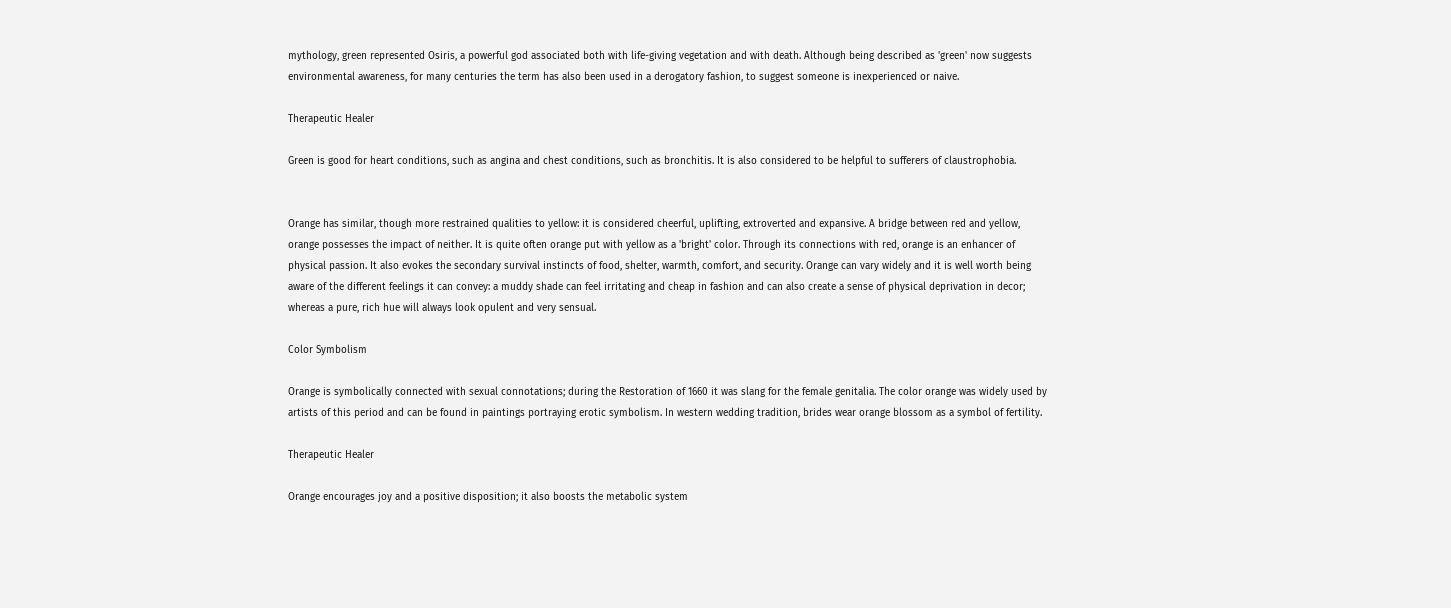mythology, green represented Osiris, a powerful god associated both with life-giving vegetation and with death. Although being described as 'green' now suggests environmental awareness, for many centuries the term has also been used in a derogatory fashion, to suggest someone is inexperienced or naive.

Therapeutic Healer

Green is good for heart conditions, such as angina and chest conditions, such as bronchitis. It is also considered to be helpful to sufferers of claustrophobia.


Orange has similar, though more restrained qualities to yellow: it is considered cheerful, uplifting, extroverted and expansive. A bridge between red and yellow, orange possesses the impact of neither. It is quite often orange put with yellow as a 'bright' color. Through its connections with red, orange is an enhancer of physical passion. It also evokes the secondary survival instincts of food, shelter, warmth, comfort, and security. Orange can vary widely and it is well worth being aware of the different feelings it can convey: a muddy shade can feel irritating and cheap in fashion and can also create a sense of physical deprivation in decor; whereas a pure, rich hue will always look opulent and very sensual.

Color Symbolism

Orange is symbolically connected with sexual connotations; during the Restoration of 1660 it was slang for the female genitalia. The color orange was widely used by artists of this period and can be found in paintings portraying erotic symbolism. In western wedding tradition, brides wear orange blossom as a symbol of fertility.

Therapeutic Healer

Orange encourages joy and a positive disposition; it also boosts the metabolic system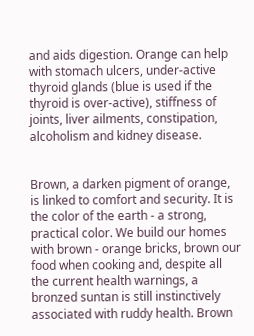and aids digestion. Orange can help with stomach ulcers, under-active thyroid glands (blue is used if the thyroid is over-active), stiffness of joints, liver ailments, constipation, alcoholism and kidney disease.


Brown, a darken pigment of orange, is linked to comfort and security. It is the color of the earth - a strong, practical color. We build our homes with brown - orange bricks, brown our food when cooking and, despite all the current health warnings, a bronzed suntan is still instinctively associated with ruddy health. Brown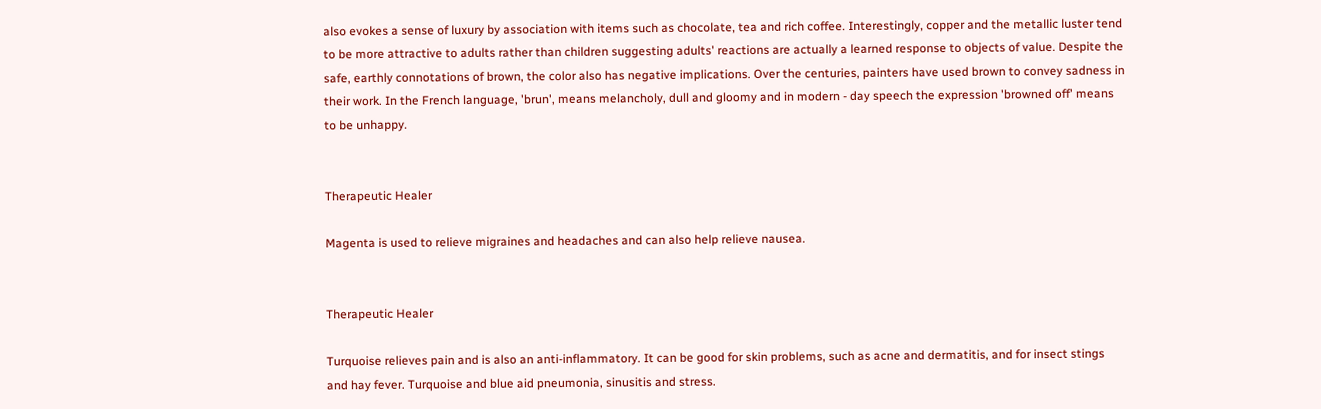also evokes a sense of luxury by association with items such as chocolate, tea and rich coffee. Interestingly, copper and the metallic luster tend to be more attractive to adults rather than children suggesting adults' reactions are actually a learned response to objects of value. Despite the safe, earthly connotations of brown, the color also has negative implications. Over the centuries, painters have used brown to convey sadness in their work. In the French language, 'brun', means melancholy, dull and gloomy and in modern - day speech the expression 'browned off' means to be unhappy.


Therapeutic Healer

Magenta is used to relieve migraines and headaches and can also help relieve nausea.


Therapeutic Healer

Turquoise relieves pain and is also an anti-inflammatory. It can be good for skin problems, such as acne and dermatitis, and for insect stings and hay fever. Turquoise and blue aid pneumonia, sinusitis and stress.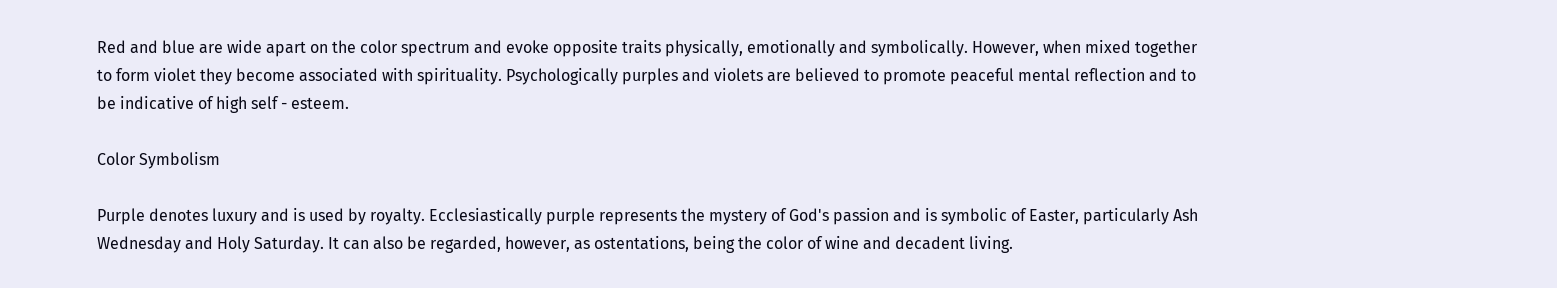Red and blue are wide apart on the color spectrum and evoke opposite traits physically, emotionally and symbolically. However, when mixed together to form violet they become associated with spirituality. Psychologically purples and violets are believed to promote peaceful mental reflection and to be indicative of high self - esteem.

Color Symbolism

Purple denotes luxury and is used by royalty. Ecclesiastically purple represents the mystery of God's passion and is symbolic of Easter, particularly Ash Wednesday and Holy Saturday. It can also be regarded, however, as ostentations, being the color of wine and decadent living.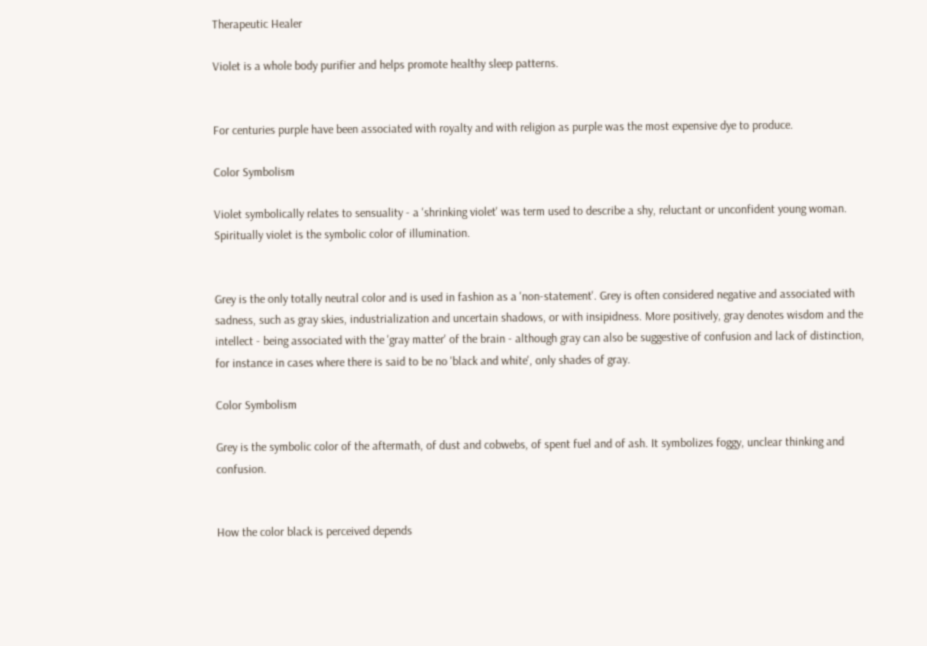Therapeutic Healer

Violet is a whole body purifier and helps promote healthy sleep patterns.


For centuries purple have been associated with royalty and with religion as purple was the most expensive dye to produce.

Color Symbolism

Violet symbolically relates to sensuality - a 'shrinking violet' was term used to describe a shy, reluctant or unconfident young woman. Spiritually violet is the symbolic color of illumination.


Grey is the only totally neutral color and is used in fashion as a 'non-statement'. Grey is often considered negative and associated with sadness, such as gray skies, industrialization and uncertain shadows, or with insipidness. More positively, gray denotes wisdom and the intellect - being associated with the 'gray matter' of the brain - although gray can also be suggestive of confusion and lack of distinction, for instance in cases where there is said to be no 'black and white', only shades of gray.

Color Symbolism

Grey is the symbolic color of the aftermath, of dust and cobwebs, of spent fuel and of ash. It symbolizes foggy, unclear thinking and confusion.


How the color black is perceived depends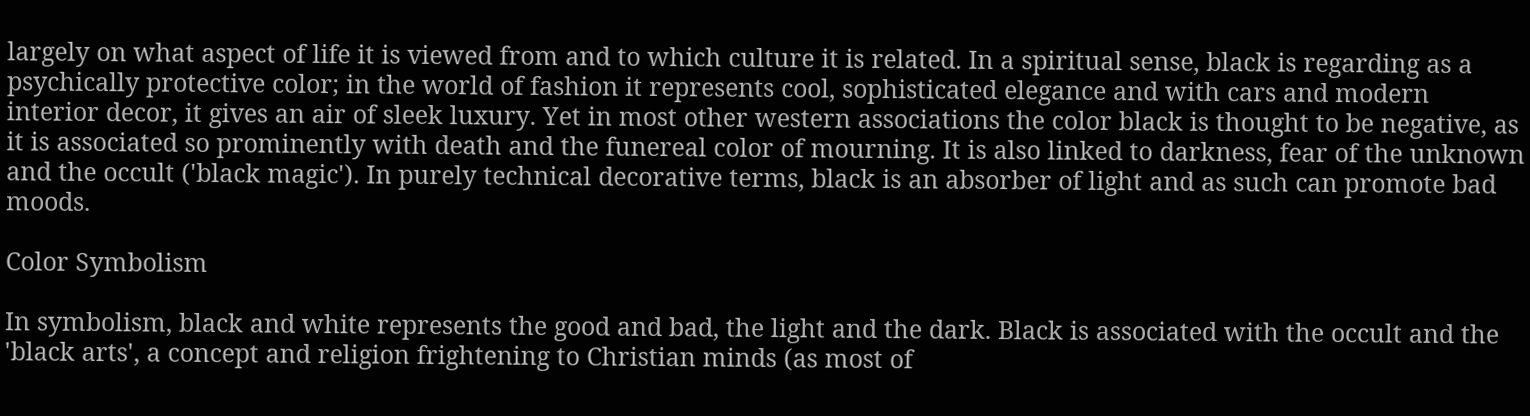largely on what aspect of life it is viewed from and to which culture it is related. In a spiritual sense, black is regarding as a psychically protective color; in the world of fashion it represents cool, sophisticated elegance and with cars and modern interior decor, it gives an air of sleek luxury. Yet in most other western associations the color black is thought to be negative, as it is associated so prominently with death and the funereal color of mourning. It is also linked to darkness, fear of the unknown and the occult ('black magic'). In purely technical decorative terms, black is an absorber of light and as such can promote bad moods.

Color Symbolism

In symbolism, black and white represents the good and bad, the light and the dark. Black is associated with the occult and the 'black arts', a concept and religion frightening to Christian minds (as most of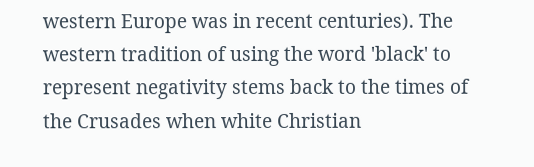western Europe was in recent centuries). The western tradition of using the word 'black' to represent negativity stems back to the times of the Crusades when white Christian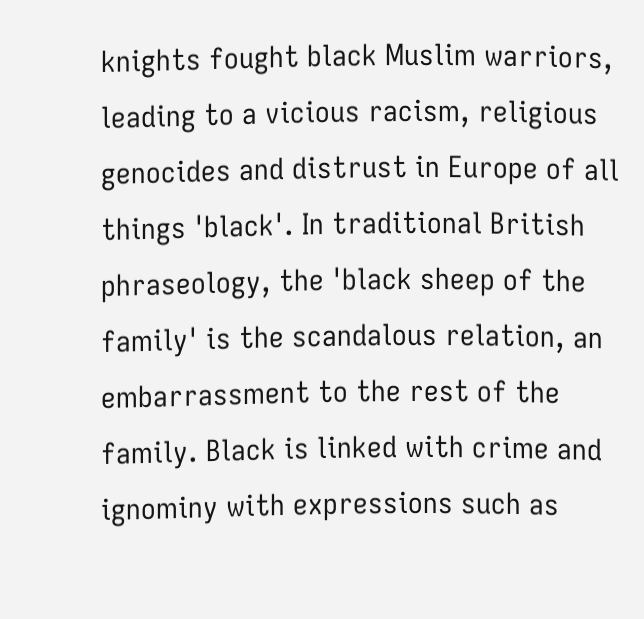knights fought black Muslim warriors, leading to a vicious racism, religious genocides and distrust in Europe of all things 'black'. In traditional British phraseology, the 'black sheep of the family' is the scandalous relation, an embarrassment to the rest of the family. Black is linked with crime and ignominy with expressions such as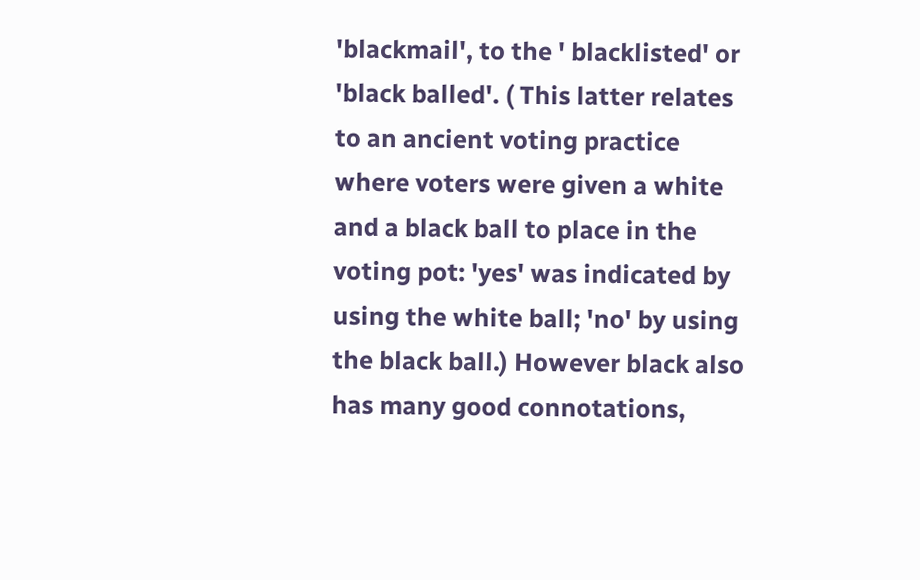'blackmail', to the ' blacklisted' or 'black balled'. ( This latter relates to an ancient voting practice where voters were given a white and a black ball to place in the voting pot: 'yes' was indicated by using the white ball; 'no' by using the black ball.) However black also has many good connotations,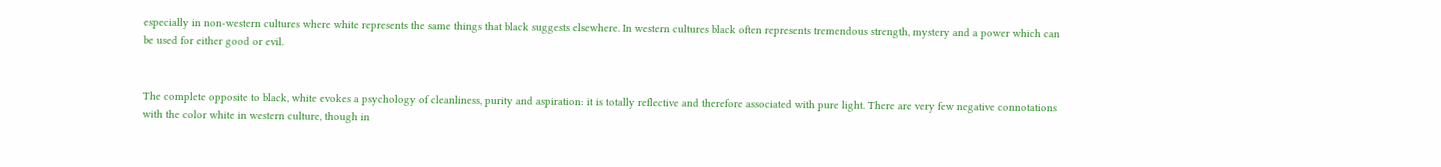especially in non-western cultures where white represents the same things that black suggests elsewhere. In western cultures black often represents tremendous strength, mystery and a power which can be used for either good or evil.


The complete opposite to black, white evokes a psychology of cleanliness, purity and aspiration: it is totally reflective and therefore associated with pure light. There are very few negative connotations with the color white in western culture, though in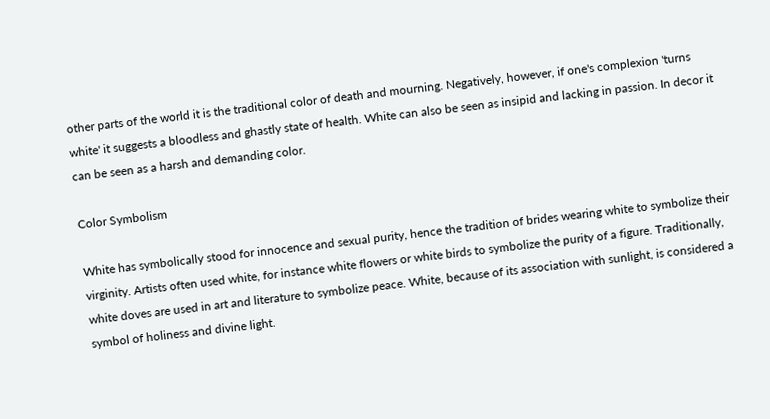other parts of the world it is the traditional color of death and mourning. Negatively, however, if one's complexion 'turns white' it suggests a bloodless and ghastly state of health. White can also be seen as insipid and lacking in passion. In decor it can be seen as a harsh and demanding color.

Color Symbolism

White has symbolically stood for innocence and sexual purity, hence the tradition of brides wearing white to symbolize their virginity. Artists often used white, for instance white flowers or white birds to symbolize the purity of a figure. Traditionally, white doves are used in art and literature to symbolize peace. White, because of its association with sunlight, is considered a symbol of holiness and divine light.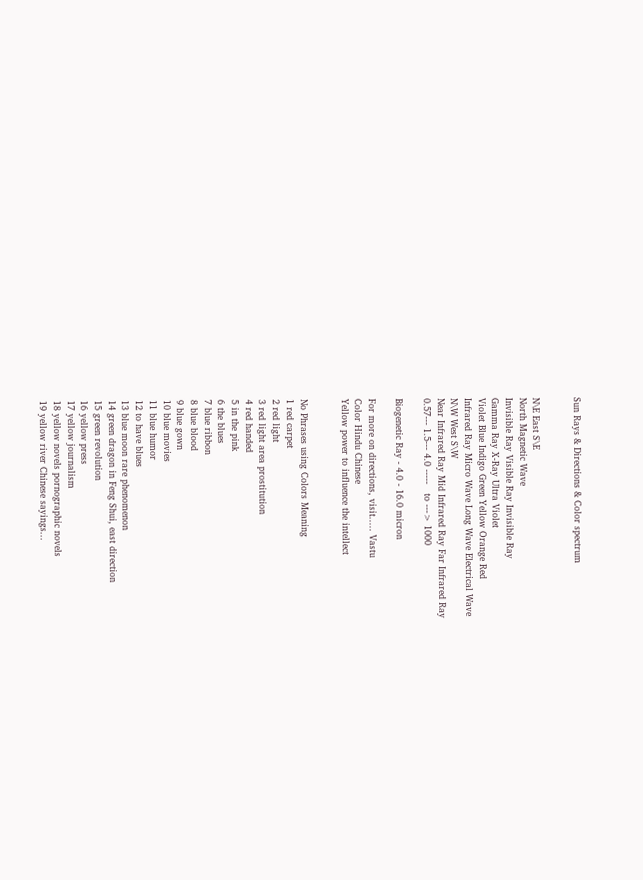Sun Rays & Directions & Color spectrum


N\E East S\E
North Magnetic Wave
Invisible Ray Visible Ray Invisible Ray
Gamma Ray X-Ray Ultra Violet
Violet Blue Indigo Green Yellow Orange Red
Infrared Ray Micro Wave Long Wave Electrical Wave
N\W West S\W
Near Infrared Ray Mid Infrared Ray Far Infrared Ray
0.57--- 1.5--- 4.0 -----   to ---> 1000

Biogenetic Ray - 4.0 - 16.0 micron

For more on directions, visit..... Vastu
Color Hindu Chinese
Yellow power to influence the intellect


No Phrases using Colors Meaning
1 red carpet
2 red light
3 red light area prostitution
4 red handed
5 in the pink
6 the blues
7 blue ribbon
8 blue blood
9 blue gown
10 blue movies
11 blue humor
12 to have blues
13 blue moon rare phenomenon
14 green dragon in Feng Shui, east direction
15 green revolution
16 yellow press
17 yellow journalism
18 yellow novels pornographic novels
19 yellow river Chinese sayings...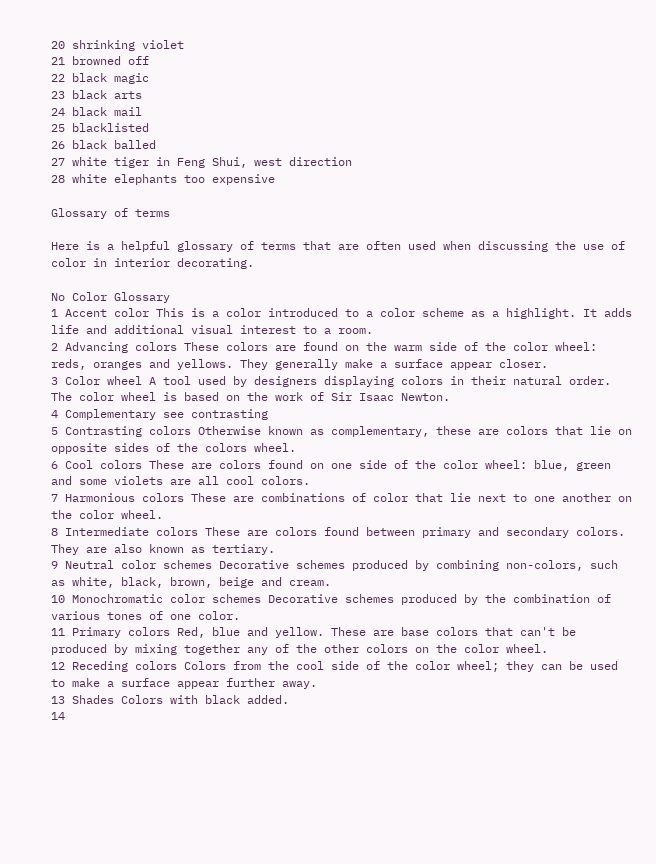20 shrinking violet
21 browned off
22 black magic
23 black arts
24 black mail
25 blacklisted
26 black balled
27 white tiger in Feng Shui, west direction
28 white elephants too expensive

Glossary of terms

Here is a helpful glossary of terms that are often used when discussing the use of color in interior decorating.

No Color Glossary
1 Accent color This is a color introduced to a color scheme as a highlight. It adds life and additional visual interest to a room.
2 Advancing colors These colors are found on the warm side of the color wheel: reds, oranges and yellows. They generally make a surface appear closer.
3 Color wheel A tool used by designers displaying colors in their natural order. The color wheel is based on the work of Sir Isaac Newton.
4 Complementary see contrasting
5 Contrasting colors Otherwise known as complementary, these are colors that lie on opposite sides of the colors wheel.
6 Cool colors These are colors found on one side of the color wheel: blue, green and some violets are all cool colors.
7 Harmonious colors These are combinations of color that lie next to one another on the color wheel.
8 Intermediate colors These are colors found between primary and secondary colors. They are also known as tertiary.
9 Neutral color schemes Decorative schemes produced by combining non-colors, such as white, black, brown, beige and cream.
10 Monochromatic color schemes Decorative schemes produced by the combination of various tones of one color.
11 Primary colors Red, blue and yellow. These are base colors that can't be produced by mixing together any of the other colors on the color wheel.
12 Receding colors Colors from the cool side of the color wheel; they can be used to make a surface appear further away.
13 Shades Colors with black added.
14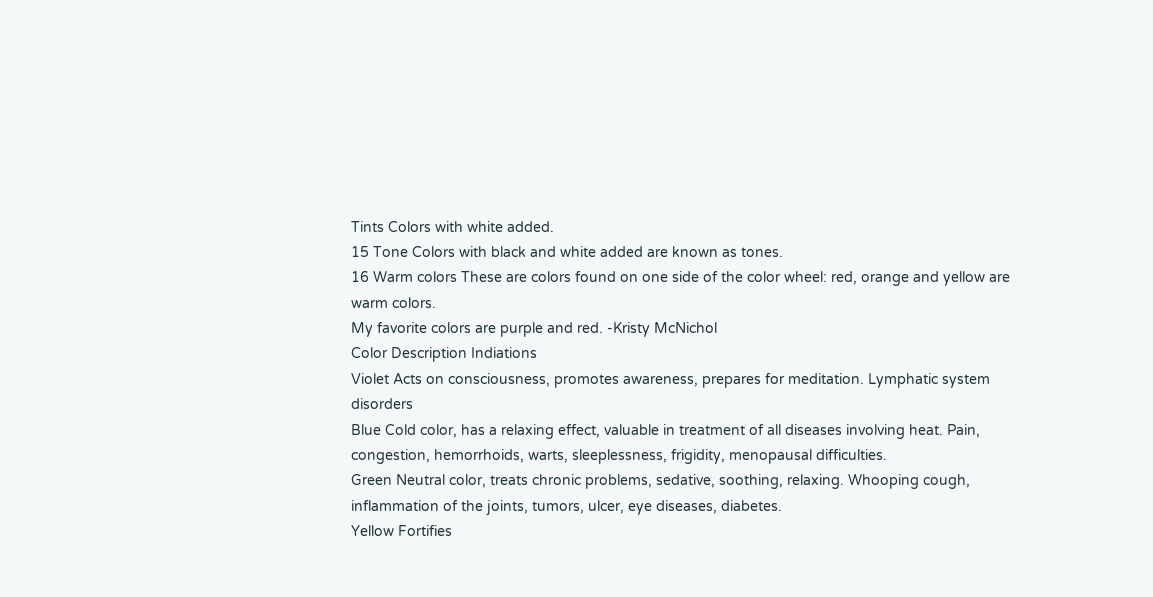Tints Colors with white added.
15 Tone Colors with black and white added are known as tones.
16 Warm colors These are colors found on one side of the color wheel: red, orange and yellow are warm colors.
My favorite colors are purple and red. -Kristy McNichol
Color Description Indiations
Violet Acts on consciousness, promotes awareness, prepares for meditation. Lymphatic system disorders
Blue Cold color, has a relaxing effect, valuable in treatment of all diseases involving heat. Pain, congestion, hemorrhoids, warts, sleeplessness, frigidity, menopausal difficulties.
Green Neutral color, treats chronic problems, sedative, soothing, relaxing. Whooping cough, inflammation of the joints, tumors, ulcer, eye diseases, diabetes.
Yellow Fortifies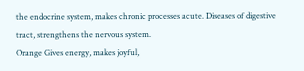the endocrine system, makes chronic processes acute. Diseases of digestive tract, strengthens the nervous system.
Orange Gives energy, makes joyful,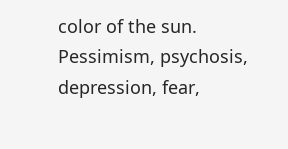color of the sun. Pessimism, psychosis, depression, fear,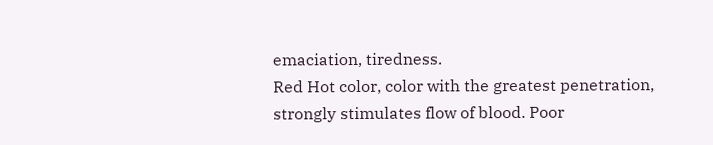emaciation, tiredness.
Red Hot color, color with the greatest penetration, strongly stimulates flow of blood. Poor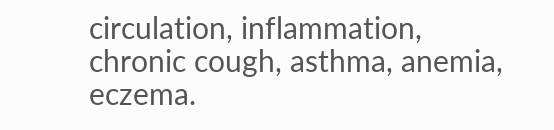circulation, inflammation, chronic cough, asthma, anemia, eczema.